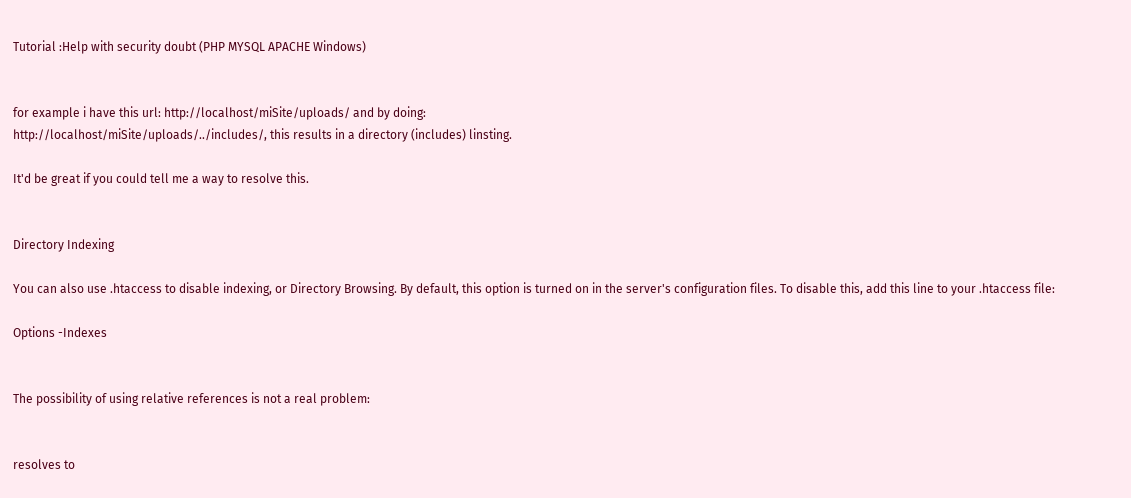Tutorial :Help with security doubt (PHP MYSQL APACHE Windows)


for example i have this url: http://localhost/miSite/uploads/ and by doing:
http://localhost/miSite/uploads/../includes/, this results in a directory (includes) linsting.

It'd be great if you could tell me a way to resolve this.


Directory Indexing

You can also use .htaccess to disable indexing, or Directory Browsing. By default, this option is turned on in the server's configuration files. To disable this, add this line to your .htaccess file:

Options -Indexes


The possibility of using relative references is not a real problem:


resolves to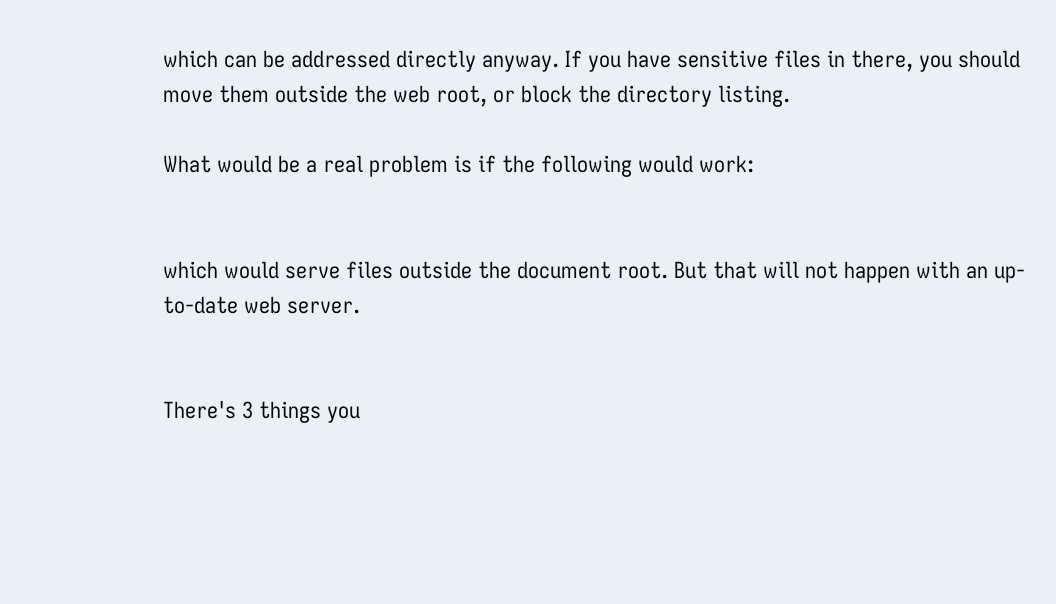which can be addressed directly anyway. If you have sensitive files in there, you should move them outside the web root, or block the directory listing.

What would be a real problem is if the following would work:


which would serve files outside the document root. But that will not happen with an up-to-date web server.


There's 3 things you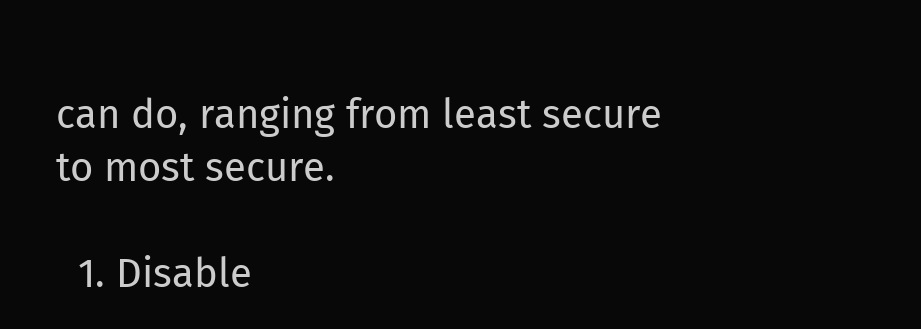can do, ranging from least secure to most secure.

  1. Disable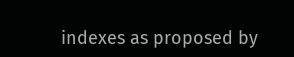indexes as proposed by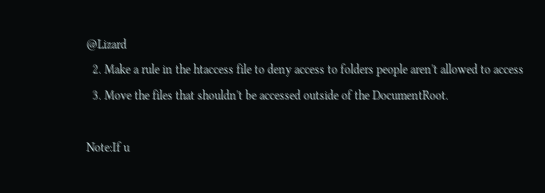@Lizard
  2. Make a rule in the htaccess file to deny access to folders people aren't allowed to access
  3. Move the files that shouldn't be accessed outside of the DocumentRoot.

Note:If u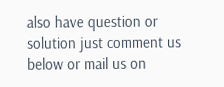also have question or solution just comment us below or mail us on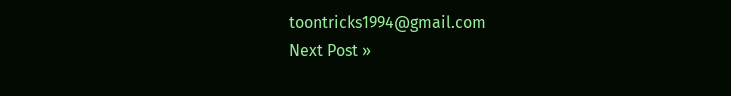toontricks1994@gmail.com
Next Post »